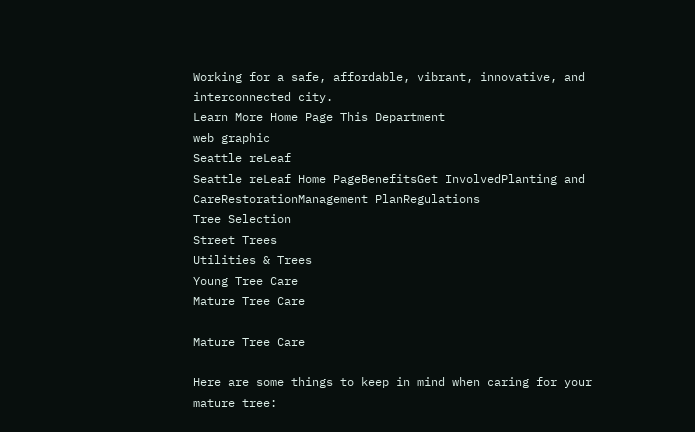Working for a safe, affordable, vibrant, innovative, and interconnected city.
Learn More Home Page This Department
web graphic
Seattle reLeaf
Seattle reLeaf Home PageBenefitsGet InvolvedPlanting and CareRestorationManagement PlanRegulations
Tree Selection
Street Trees
Utilities & Trees
Young Tree Care
Mature Tree Care

Mature Tree Care

Here are some things to keep in mind when caring for your mature tree: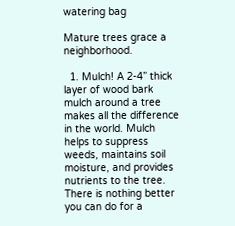watering bag

Mature trees grace a neighborhood.

  1. Mulch! A 2-4” thick layer of wood bark mulch around a tree makes all the difference in the world. Mulch helps to suppress weeds, maintains soil moisture, and provides nutrients to the tree. There is nothing better you can do for a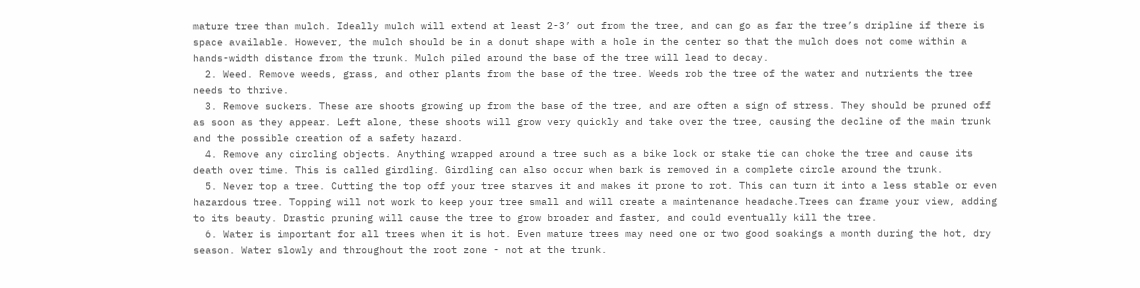mature tree than mulch. Ideally mulch will extend at least 2-3’ out from the tree, and can go as far the tree’s dripline if there is space available. However, the mulch should be in a donut shape with a hole in the center so that the mulch does not come within a hands-width distance from the trunk. Mulch piled around the base of the tree will lead to decay.
  2. Weed. Remove weeds, grass, and other plants from the base of the tree. Weeds rob the tree of the water and nutrients the tree needs to thrive.
  3. Remove suckers. These are shoots growing up from the base of the tree, and are often a sign of stress. They should be pruned off as soon as they appear. Left alone, these shoots will grow very quickly and take over the tree, causing the decline of the main trunk and the possible creation of a safety hazard.
  4. Remove any circling objects. Anything wrapped around a tree such as a bike lock or stake tie can choke the tree and cause its death over time. This is called girdling. Girdling can also occur when bark is removed in a complete circle around the trunk.
  5. Never top a tree. Cutting the top off your tree starves it and makes it prone to rot. This can turn it into a less stable or even hazardous tree. Topping will not work to keep your tree small and will create a maintenance headache.Trees can frame your view, adding to its beauty. Drastic pruning will cause the tree to grow broader and faster, and could eventually kill the tree.
  6. Water is important for all trees when it is hot. Even mature trees may need one or two good soakings a month during the hot, dry season. Water slowly and throughout the root zone - not at the trunk.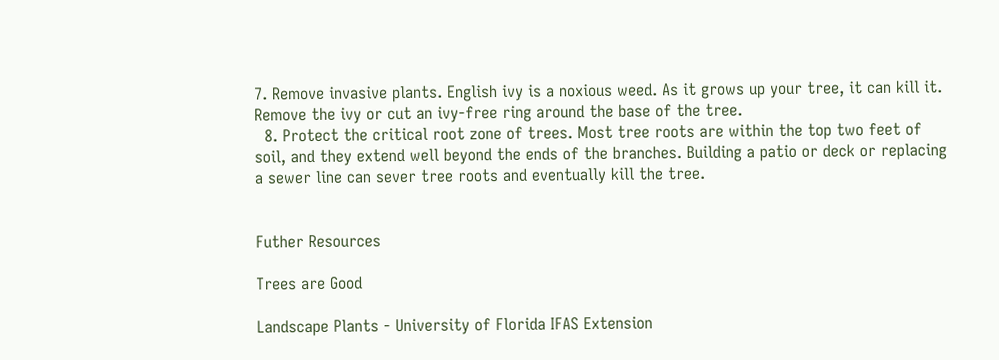7. Remove invasive plants. English ivy is a noxious weed. As it grows up your tree, it can kill it. Remove the ivy or cut an ivy-free ring around the base of the tree.
  8. Protect the critical root zone of trees. Most tree roots are within the top two feet of soil, and they extend well beyond the ends of the branches. Building a patio or deck or replacing a sewer line can sever tree roots and eventually kill the tree.


Futher Resources

Trees are Good

Landscape Plants - University of Florida IFAS Extension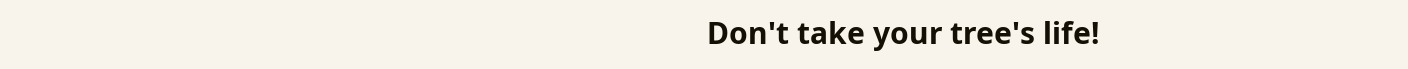Don't take your tree's life!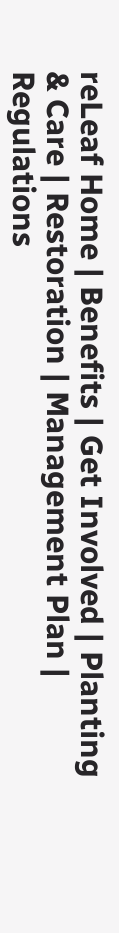reLeaf Home | Benefits | Get Involved | Planting & Care | Restoration | Management Plan | Regulations